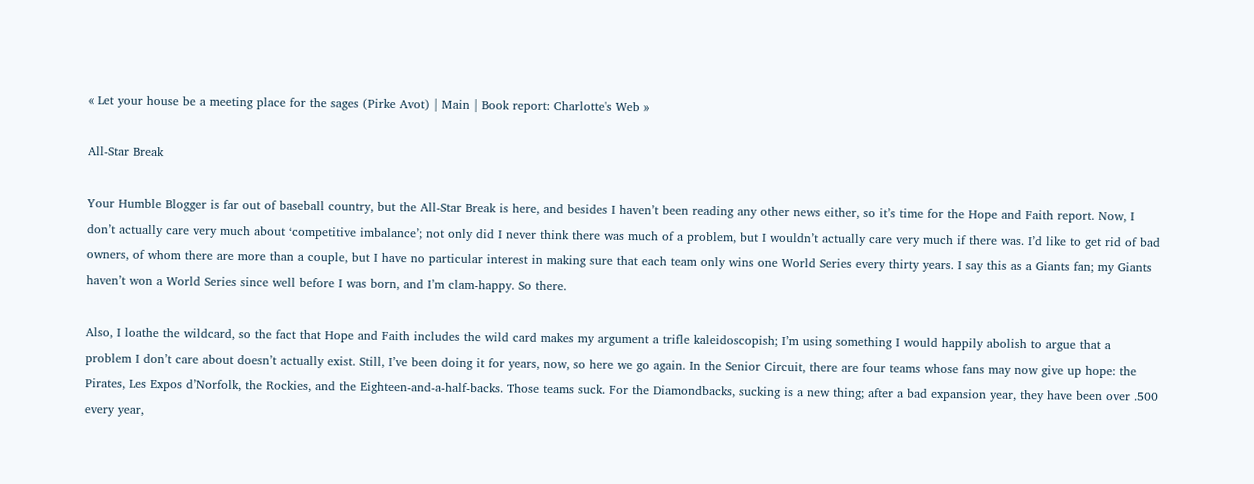« Let your house be a meeting place for the sages (Pirke Avot) | Main | Book report: Charlotte's Web »

All-Star Break

Your Humble Blogger is far out of baseball country, but the All-Star Break is here, and besides I haven’t been reading any other news either, so it’s time for the Hope and Faith report. Now, I don’t actually care very much about ‘competitive imbalance’; not only did I never think there was much of a problem, but I wouldn’t actually care very much if there was. I’d like to get rid of bad owners, of whom there are more than a couple, but I have no particular interest in making sure that each team only wins one World Series every thirty years. I say this as a Giants fan; my Giants haven’t won a World Series since well before I was born, and I’m clam-happy. So there.

Also, I loathe the wildcard, so the fact that Hope and Faith includes the wild card makes my argument a trifle kaleidoscopish; I’m using something I would happily abolish to argue that a problem I don’t care about doesn’t actually exist. Still, I’ve been doing it for years, now, so here we go again. In the Senior Circuit, there are four teams whose fans may now give up hope: the Pirates, Les Expos d’Norfolk, the Rockies, and the Eighteen-and-a-half-backs. Those teams suck. For the Diamondbacks, sucking is a new thing; after a bad expansion year, they have been over .500 every year,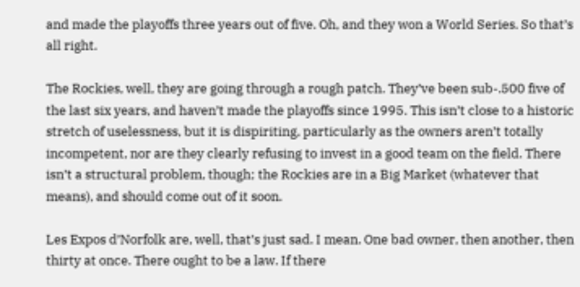and made the playoffs three years out of five. Oh, and they won a World Series. So that’s all right.

The Rockies, well, they are going through a rough patch. They’ve been sub-.500 five of the last six years, and haven’t made the playoffs since 1995. This isn’t close to a historic stretch of uselessness, but it is dispiriting, particularly as the owners aren’t totally incompetent, nor are they clearly refusing to invest in a good team on the field. There isn’t a structural problem, though; the Rockies are in a Big Market (whatever that means), and should come out of it soon.

Les Expos d’Norfolk are, well, that’s just sad. I mean. One bad owner, then another, then thirty at once. There ought to be a law. If there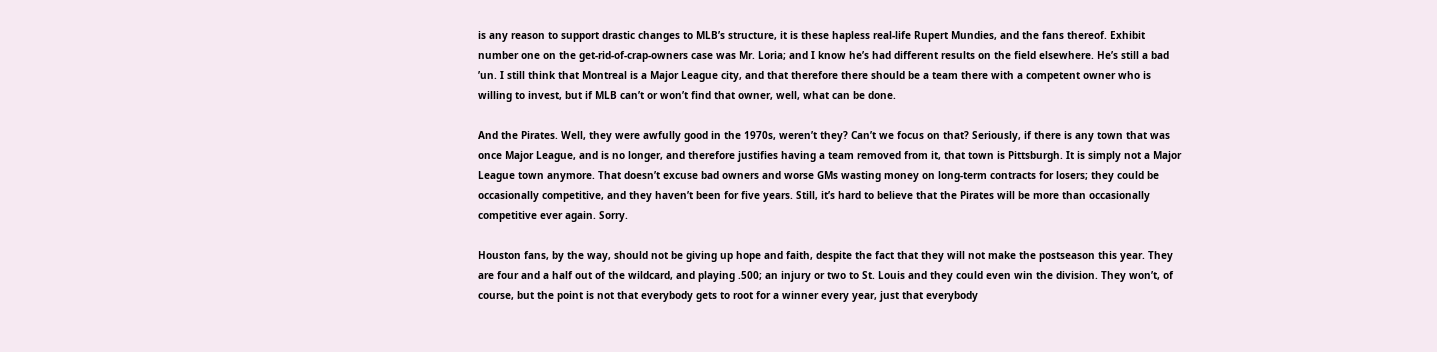is any reason to support drastic changes to MLB’s structure, it is these hapless real-life Rupert Mundies, and the fans thereof. Exhibit number one on the get-rid-of-crap-owners case was Mr. Loria; and I know he’s had different results on the field elsewhere. He’s still a bad ’un. I still think that Montreal is a Major League city, and that therefore there should be a team there with a competent owner who is willing to invest, but if MLB can’t or won’t find that owner, well, what can be done.

And the Pirates. Well, they were awfully good in the 1970s, weren’t they? Can’t we focus on that? Seriously, if there is any town that was once Major League, and is no longer, and therefore justifies having a team removed from it, that town is Pittsburgh. It is simply not a Major League town anymore. That doesn’t excuse bad owners and worse GMs wasting money on long-term contracts for losers; they could be occasionally competitive, and they haven’t been for five years. Still, it’s hard to believe that the Pirates will be more than occasionally competitive ever again. Sorry.

Houston fans, by the way, should not be giving up hope and faith, despite the fact that they will not make the postseason this year. They are four and a half out of the wildcard, and playing .500; an injury or two to St. Louis and they could even win the division. They won’t, of course, but the point is not that everybody gets to root for a winner every year, just that everybody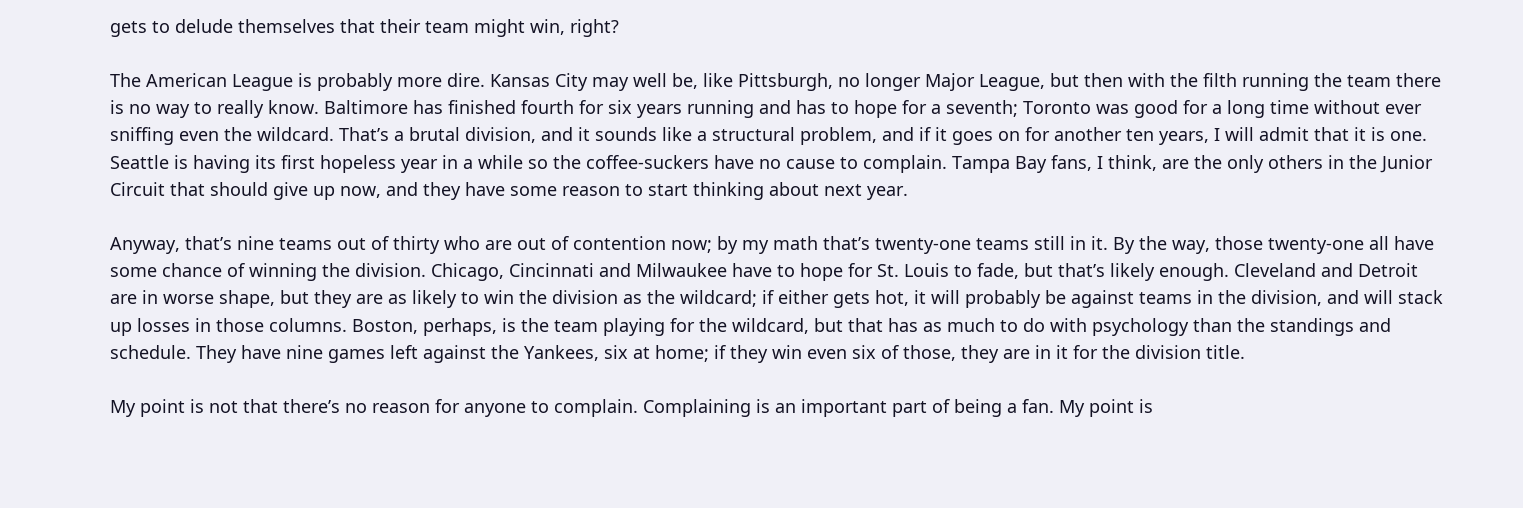gets to delude themselves that their team might win, right?

The American League is probably more dire. Kansas City may well be, like Pittsburgh, no longer Major League, but then with the filth running the team there is no way to really know. Baltimore has finished fourth for six years running and has to hope for a seventh; Toronto was good for a long time without ever sniffing even the wildcard. That’s a brutal division, and it sounds like a structural problem, and if it goes on for another ten years, I will admit that it is one. Seattle is having its first hopeless year in a while so the coffee-suckers have no cause to complain. Tampa Bay fans, I think, are the only others in the Junior Circuit that should give up now, and they have some reason to start thinking about next year.

Anyway, that’s nine teams out of thirty who are out of contention now; by my math that’s twenty-one teams still in it. By the way, those twenty-one all have some chance of winning the division. Chicago, Cincinnati and Milwaukee have to hope for St. Louis to fade, but that’s likely enough. Cleveland and Detroit are in worse shape, but they are as likely to win the division as the wildcard; if either gets hot, it will probably be against teams in the division, and will stack up losses in those columns. Boston, perhaps, is the team playing for the wildcard, but that has as much to do with psychology than the standings and schedule. They have nine games left against the Yankees, six at home; if they win even six of those, they are in it for the division title.

My point is not that there’s no reason for anyone to complain. Complaining is an important part of being a fan. My point is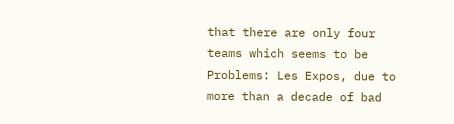that there are only four teams which seems to be Problems: Les Expos, due to more than a decade of bad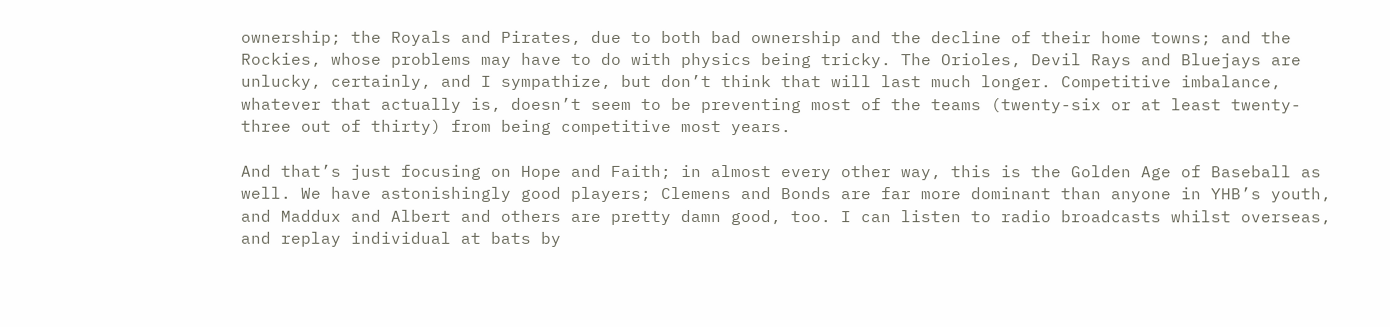ownership; the Royals and Pirates, due to both bad ownership and the decline of their home towns; and the Rockies, whose problems may have to do with physics being tricky. The Orioles, Devil Rays and Bluejays are unlucky, certainly, and I sympathize, but don’t think that will last much longer. Competitive imbalance, whatever that actually is, doesn’t seem to be preventing most of the teams (twenty-six or at least twenty-three out of thirty) from being competitive most years.

And that’s just focusing on Hope and Faith; in almost every other way, this is the Golden Age of Baseball as well. We have astonishingly good players; Clemens and Bonds are far more dominant than anyone in YHB’s youth, and Maddux and Albert and others are pretty damn good, too. I can listen to radio broadcasts whilst overseas, and replay individual at bats by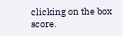clicking on the box score.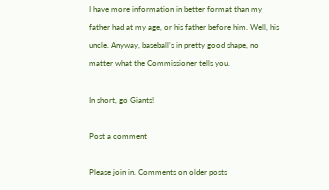I have more information in better format than my father had at my age, or his father before him. Well, his uncle. Anyway, baseball’s in pretty good shape, no matter what the Commissioner tells you.

In short, go Giants!

Post a comment

Please join in. Comments on older posts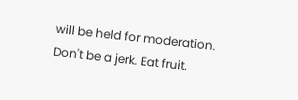will be held for moderation. Don't be a jerk. Eat fruit.